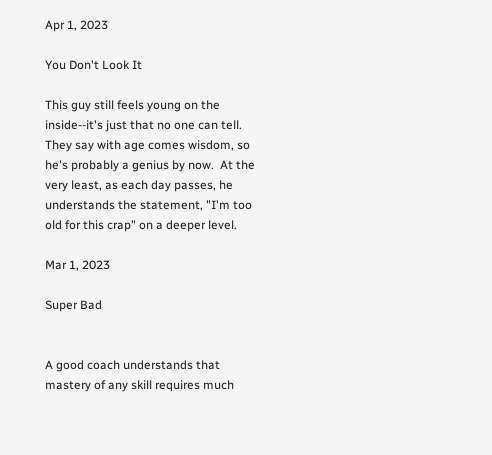Apr 1, 2023

You Don't Look It

This guy still feels young on the inside--it's just that no one can tell.  They say with age comes wisdom, so he's probably a genius by now.  At the very least, as each day passes, he understands the statement, "I'm too old for this crap" on a deeper level.

Mar 1, 2023

Super Bad


A good coach understands that mastery of any skill requires much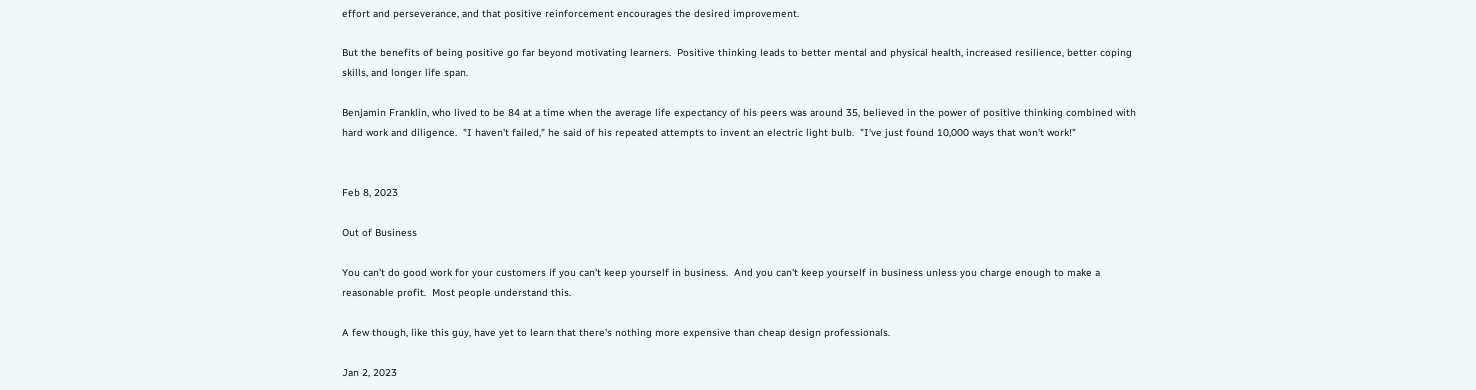effort and perseverance, and that positive reinforcement encourages the desired improvement.

But the benefits of being positive go far beyond motivating learners.  Positive thinking leads to better mental and physical health, increased resilience, better coping skills, and longer life span.

Benjamin Franklin, who lived to be 84 at a time when the average life expectancy of his peers was around 35, believed in the power of positive thinking combined with hard work and diligence.  "I haven't failed," he said of his repeated attempts to invent an electric light bulb.  "I've just found 10,000 ways that won't work!"


Feb 8, 2023

Out of Business

You can't do good work for your customers if you can't keep yourself in business.  And you can't keep yourself in business unless you charge enough to make a reasonable profit.  Most people understand this.

A few though, like this guy, have yet to learn that there's nothing more expensive than cheap design professionals.

Jan 2, 2023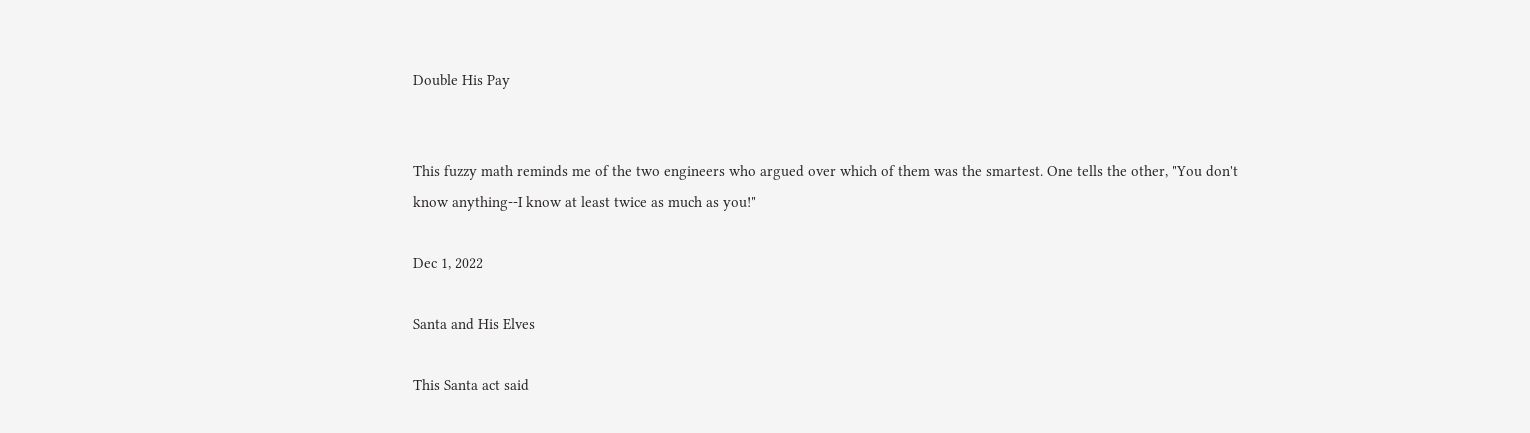Double His Pay


This fuzzy math reminds me of the two engineers who argued over which of them was the smartest. One tells the other, "You don't know anything--I know at least twice as much as you!"

Dec 1, 2022

Santa and His Elves

This Santa act said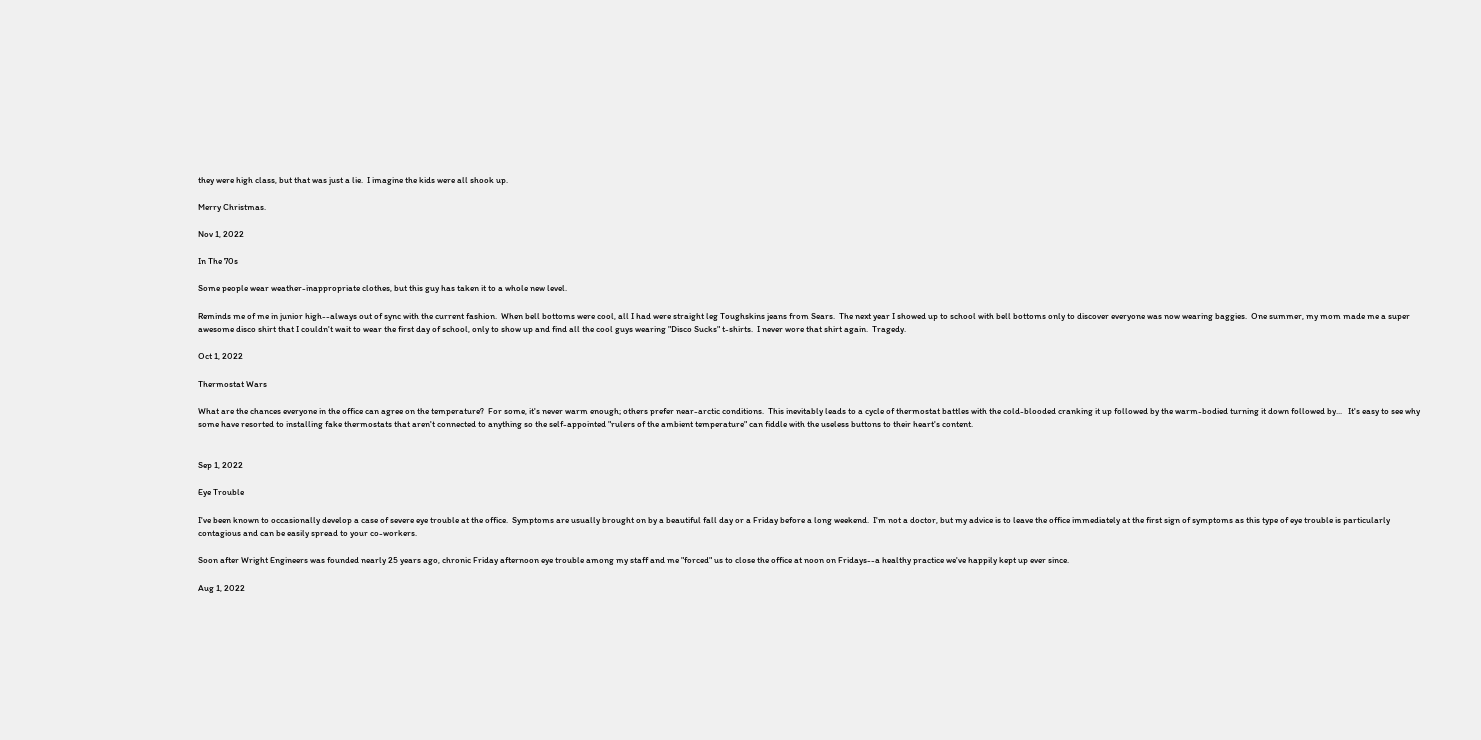they were high class, but that was just a lie.  I imagine the kids were all shook up.

Merry Christmas.

Nov 1, 2022

In The 70s

Some people wear weather-inappropriate clothes, but this guy has taken it to a whole new level.

Reminds me of me in junior high--always out of sync with the current fashion.  When bell bottoms were cool, all I had were straight leg Toughskins jeans from Sears.  The next year I showed up to school with bell bottoms only to discover everyone was now wearing baggies.  One summer, my mom made me a super awesome disco shirt that I couldn't wait to wear the first day of school, only to show up and find all the cool guys wearing "Disco Sucks" t-shirts.  I never wore that shirt again.  Tragedy.

Oct 1, 2022

Thermostat Wars

What are the chances everyone in the office can agree on the temperature?  For some, it's never warm enough; others prefer near-arctic conditions.  This inevitably leads to a cycle of thermostat battles with the cold-blooded cranking it up followed by the warm-bodied turning it down followed by...   It's easy to see why some have resorted to installing fake thermostats that aren't connected to anything so the self-appointed "rulers of the ambient temperature" can fiddle with the useless buttons to their heart's content.


Sep 1, 2022

Eye Trouble

I've been known to occasionally develop a case of severe eye trouble at the office.  Symptoms are usually brought on by a beautiful fall day or a Friday before a long weekend.  I'm not a doctor, but my advice is to leave the office immediately at the first sign of symptoms as this type of eye trouble is particularly contagious and can be easily spread to your co-workers.

Soon after Wright Engineers was founded nearly 25 years ago, chronic Friday afternoon eye trouble among my staff and me "forced" us to close the office at noon on Fridays--a healthy practice we've happily kept up ever since.

Aug 1, 2022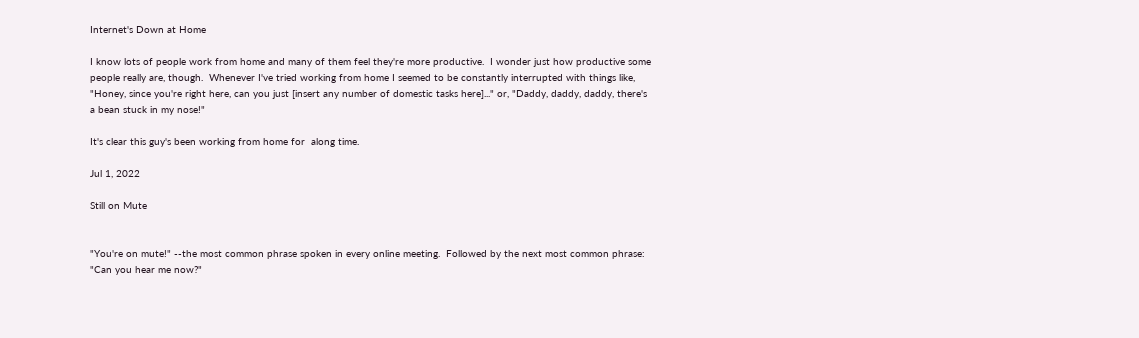Internet's Down at Home

I know lots of people work from home and many of them feel they're more productive.  I wonder just how productive some people really are, though.  Whenever I've tried working from home I seemed to be constantly interrupted with things like, "Honey, since you're right here, can you just [insert any number of domestic tasks here]..." or, "Daddy, daddy, daddy, there's a bean stuck in my nose!"

It's clear this guy's been working from home for  along time.

Jul 1, 2022

Still on Mute


"You're on mute!" --the most common phrase spoken in every online meeting.  Followed by the next most common phrase: "Can you hear me now?"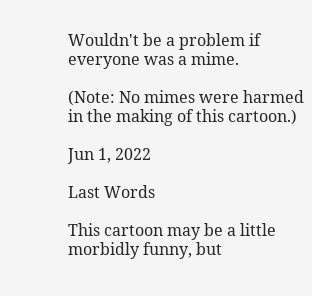Wouldn't be a problem if everyone was a mime.

(Note: No mimes were harmed in the making of this cartoon.)

Jun 1, 2022

Last Words

This cartoon may be a little morbidly funny, but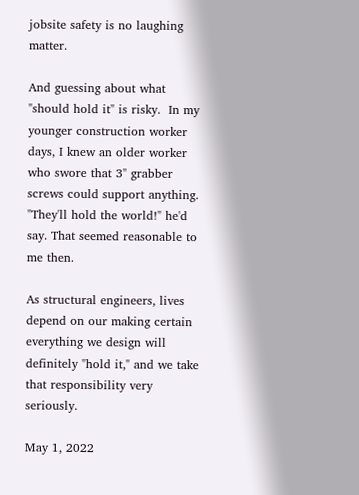jobsite safety is no laughing matter.

And guessing about what "should hold it" is risky.  In my younger construction worker days, I knew an older worker who swore that 3" grabber screws could support anything.  "They'll hold the world!" he'd say. That seemed reasonable to me then.

As structural engineers, lives depend on our making certain everything we design will definitely "hold it," and we take that responsibility very seriously.

May 1, 2022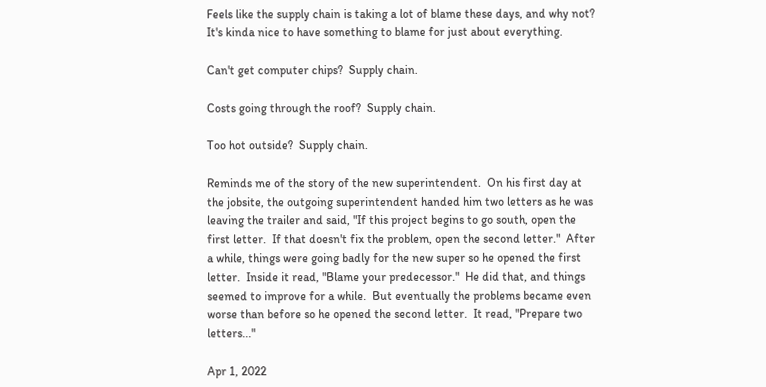Feels like the supply chain is taking a lot of blame these days, and why not?  It's kinda nice to have something to blame for just about everything.

Can't get computer chips?  Supply chain.

Costs going through the roof?  Supply chain.

Too hot outside?  Supply chain.

Reminds me of the story of the new superintendent.  On his first day at the jobsite, the outgoing superintendent handed him two letters as he was leaving the trailer and said, "If this project begins to go south, open the first letter.  If that doesn't fix the problem, open the second letter."  After a while, things were going badly for the new super so he opened the first letter.  Inside it read, "Blame your predecessor."  He did that, and things seemed to improve for a while.  But eventually the problems became even worse than before so he opened the second letter.  It read, "Prepare two letters..."

Apr 1, 2022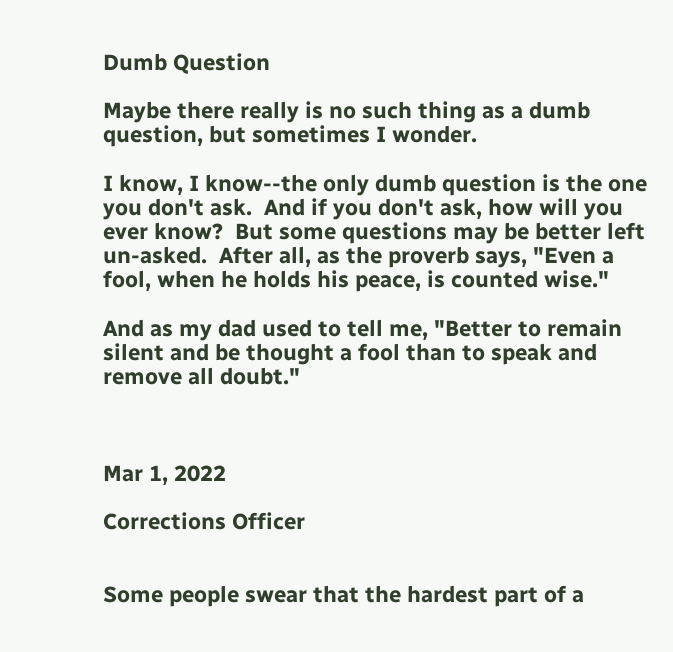Dumb Question

Maybe there really is no such thing as a dumb question, but sometimes I wonder.

I know, I know--the only dumb question is the one you don't ask.  And if you don't ask, how will you ever know?  But some questions may be better left un-asked.  After all, as the proverb says, "Even a fool, when he holds his peace, is counted wise."

And as my dad used to tell me, "Better to remain silent and be thought a fool than to speak and remove all doubt."



Mar 1, 2022

Corrections Officer


Some people swear that the hardest part of a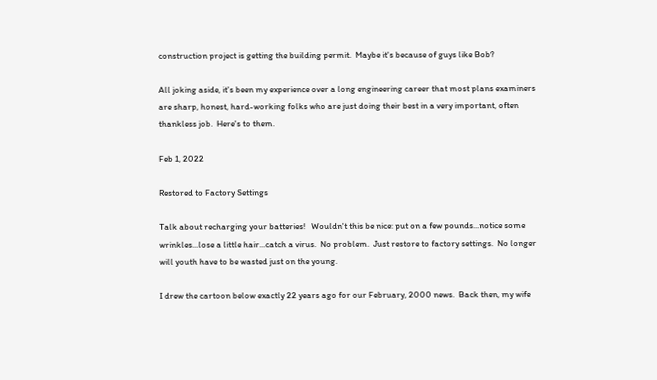construction project is getting the building permit.  Maybe it's because of guys like Bob?

All joking aside, it's been my experience over a long engineering career that most plans examiners are sharp, honest, hard-working folks who are just doing their best in a very important, often thankless job.  Here's to them.

Feb 1, 2022

Restored to Factory Settings

Talk about recharging your batteries!   Wouldn't this be nice: put on a few pounds...notice some wrinkles...lose a little hair...catch a virus.  No problem.  Just restore to factory settings.  No longer will youth have to be wasted just on the young.

I drew the cartoon below exactly 22 years ago for our February, 2000 news.  Back then, my wife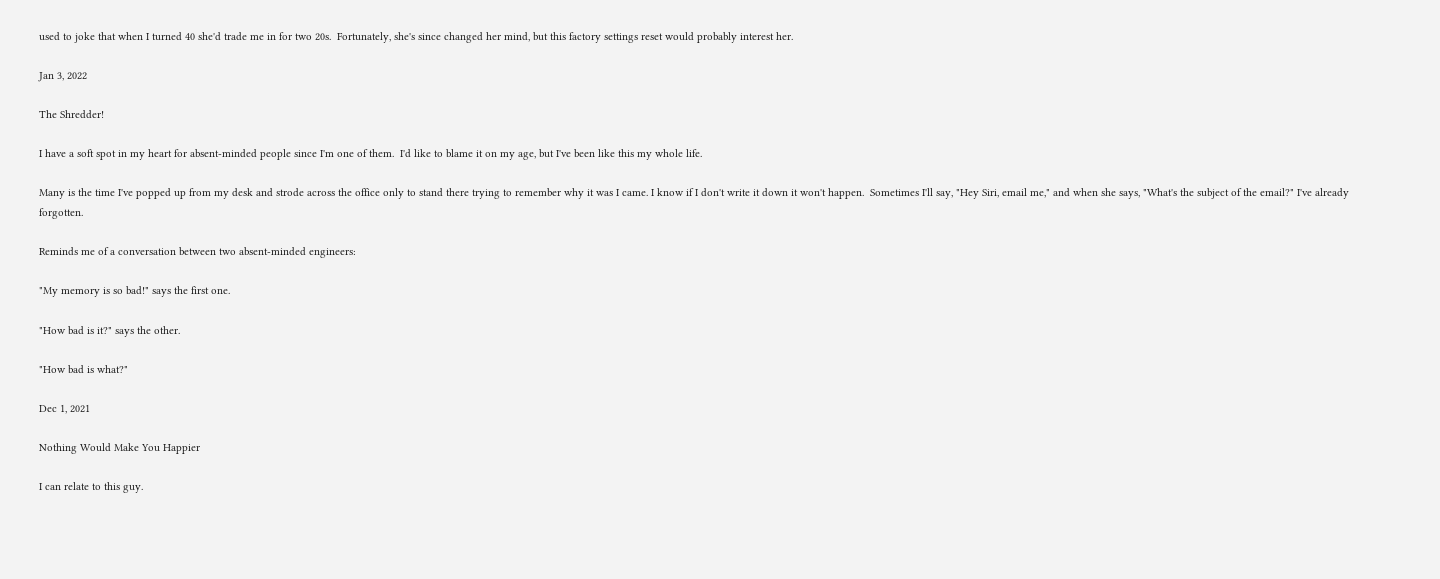used to joke that when I turned 40 she'd trade me in for two 20s.  Fortunately, she's since changed her mind, but this factory settings reset would probably interest her.

Jan 3, 2022

The Shredder!

I have a soft spot in my heart for absent-minded people since I'm one of them.  I'd like to blame it on my age, but I've been like this my whole life.

Many is the time I've popped up from my desk and strode across the office only to stand there trying to remember why it was I came. I know if I don't write it down it won't happen.  Sometimes I'll say, "Hey Siri, email me," and when she says, "What's the subject of the email?" I've already forgotten.

Reminds me of a conversation between two absent-minded engineers:

"My memory is so bad!" says the first one.

"How bad is it?" says the other.

"How bad is what?"

Dec 1, 2021

Nothing Would Make You Happier

I can relate to this guy.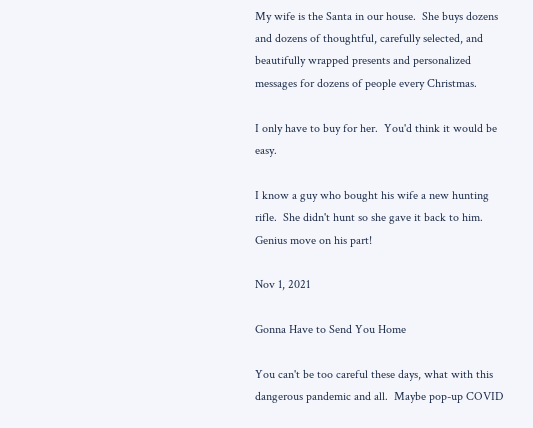My wife is the Santa in our house.  She buys dozens and dozens of thoughtful, carefully selected, and beautifully wrapped presents and personalized messages for dozens of people every Christmas.

I only have to buy for her.  You'd think it would be easy.

I know a guy who bought his wife a new hunting rifle.  She didn't hunt so she gave it back to him.  Genius move on his part!

Nov 1, 2021

Gonna Have to Send You Home

You can't be too careful these days, what with this dangerous pandemic and all.  Maybe pop-up COVID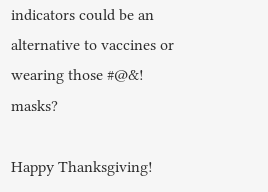indicators could be an alternative to vaccines or wearing those #@&! masks?

Happy Thanksgiving!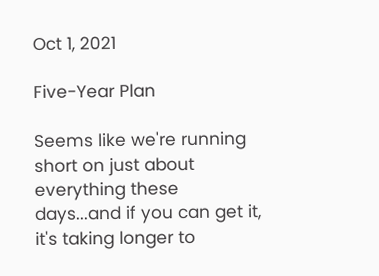Oct 1, 2021

Five-Year Plan

Seems like we're running short on just about everything these days...and if you can get it, it's taking longer to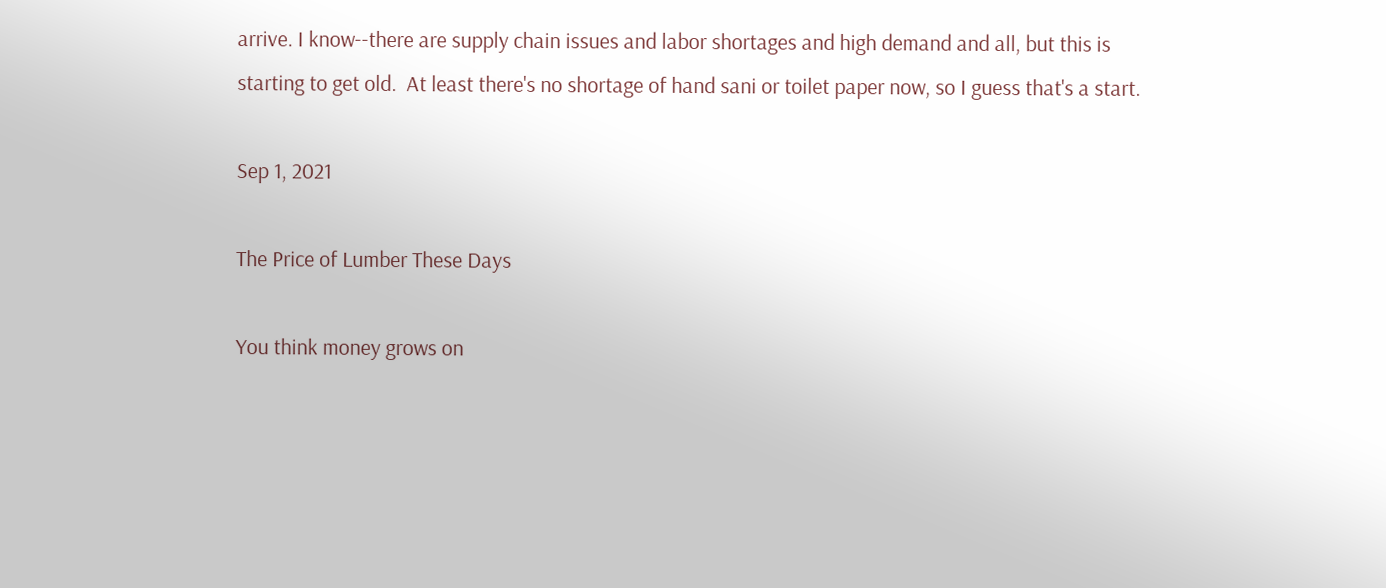arrive. I know--there are supply chain issues and labor shortages and high demand and all, but this is starting to get old.  At least there's no shortage of hand sani or toilet paper now, so I guess that's a start.

Sep 1, 2021

The Price of Lumber These Days

You think money grows on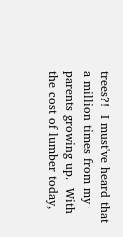trees?!  I must've heard that a million times from my parents growing up.  With the cost of lumber today,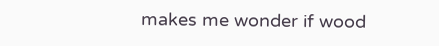makes me wonder if wood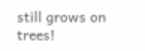still grows on trees!